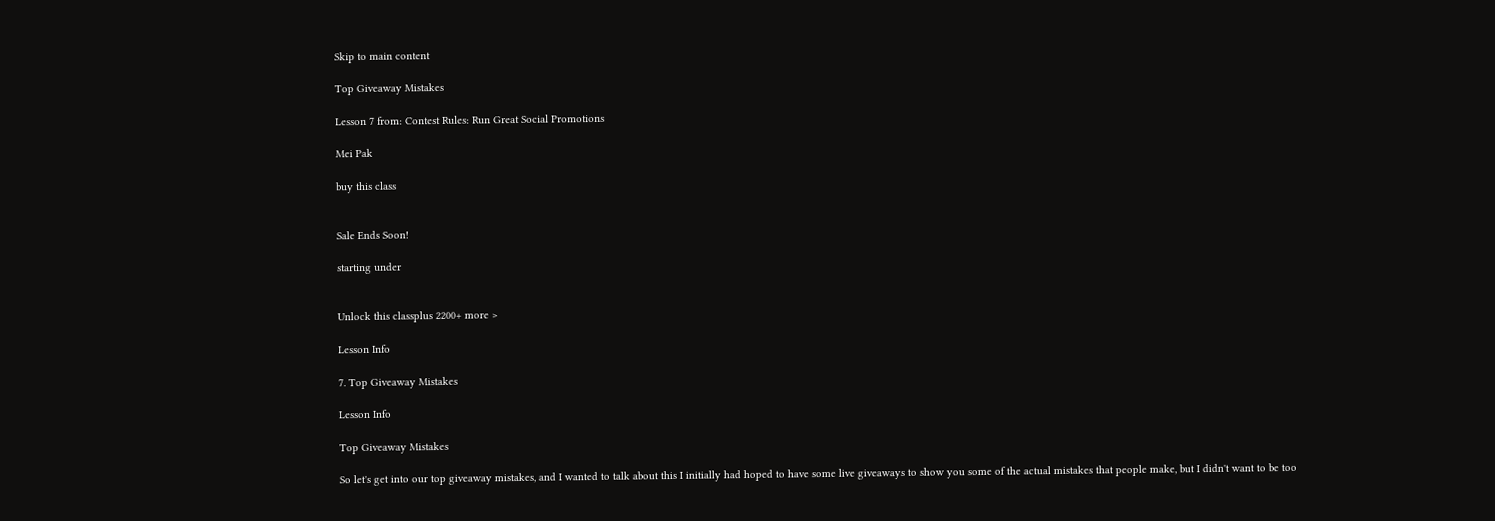Skip to main content

Top Giveaway Mistakes

Lesson 7 from: Contest Rules: Run Great Social Promotions

Mei Pak

buy this class


Sale Ends Soon!

starting under


Unlock this classplus 2200+ more >

Lesson Info

7. Top Giveaway Mistakes

Lesson Info

Top Giveaway Mistakes

So let's get into our top giveaway mistakes, and I wanted to talk about this I initially had hoped to have some live giveaways to show you some of the actual mistakes that people make, but I didn't want to be too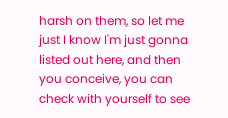harsh on them, so let me just I know I'm just gonna listed out here, and then you conceive, you can check with yourself to see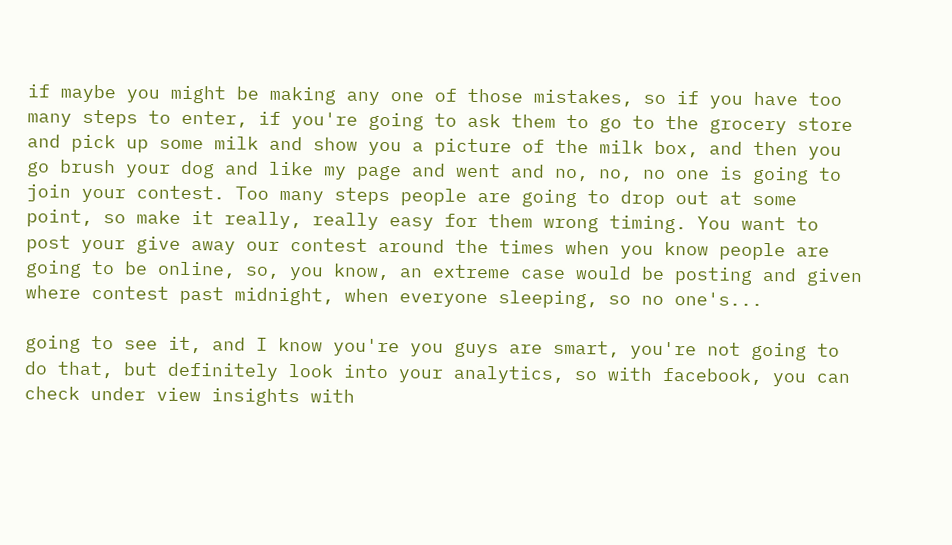if maybe you might be making any one of those mistakes, so if you have too many steps to enter, if you're going to ask them to go to the grocery store and pick up some milk and show you a picture of the milk box, and then you go brush your dog and like my page and went and no, no, no one is going to join your contest. Too many steps people are going to drop out at some point, so make it really, really easy for them wrong timing. You want to post your give away our contest around the times when you know people are going to be online, so, you know, an extreme case would be posting and given where contest past midnight, when everyone sleeping, so no one's...

going to see it, and I know you're you guys are smart, you're not going to do that, but definitely look into your analytics, so with facebook, you can check under view insights with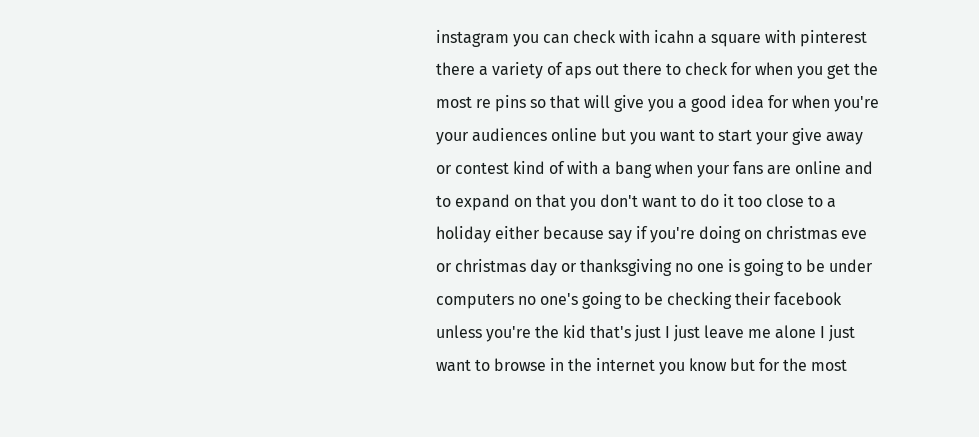instagram you can check with icahn a square with pinterest there a variety of aps out there to check for when you get the most re pins so that will give you a good idea for when you're your audiences online but you want to start your give away or contest kind of with a bang when your fans are online and to expand on that you don't want to do it too close to a holiday either because say if you're doing on christmas eve or christmas day or thanksgiving no one is going to be under computers no one's going to be checking their facebook unless you're the kid that's just I just leave me alone I just want to browse in the internet you know but for the most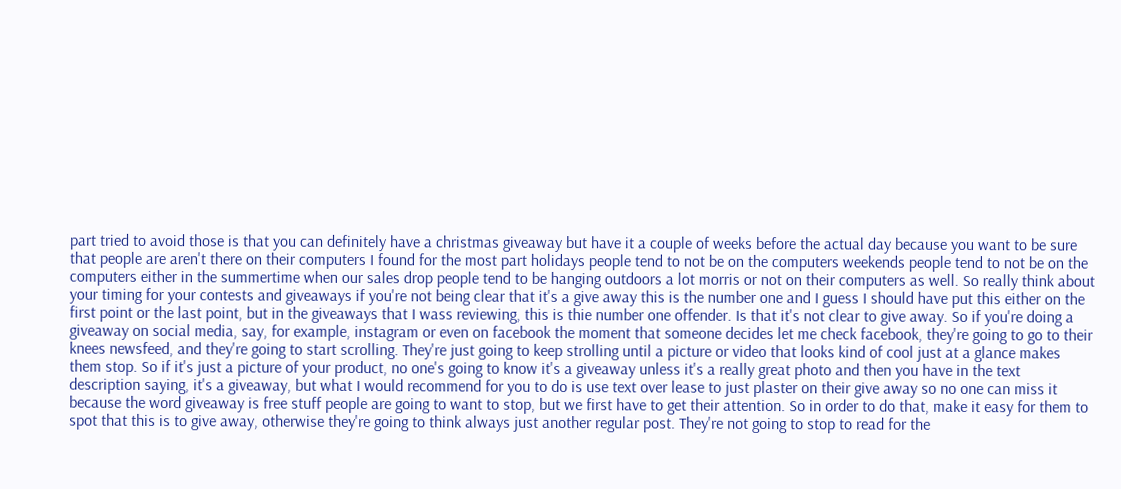part tried to avoid those is that you can definitely have a christmas giveaway but have it a couple of weeks before the actual day because you want to be sure that people are aren't there on their computers I found for the most part holidays people tend to not be on the computers weekends people tend to not be on the computers either in the summertime when our sales drop people tend to be hanging outdoors a lot morris or not on their computers as well. So really think about your timing for your contests and giveaways if you're not being clear that it's a give away this is the number one and I guess I should have put this either on the first point or the last point, but in the giveaways that I wass reviewing, this is thie number one offender. Is that it's not clear to give away. So if you're doing a giveaway on social media, say, for example, instagram or even on facebook the moment that someone decides let me check facebook, they're going to go to their knees newsfeed, and they're going to start scrolling. They're just going to keep strolling until a picture or video that looks kind of cool just at a glance makes them stop. So if it's just a picture of your product, no one's going to know it's a giveaway unless it's a really great photo and then you have in the text description saying, it's a giveaway, but what I would recommend for you to do is use text over lease to just plaster on their give away so no one can miss it because the word giveaway is free stuff people are going to want to stop, but we first have to get their attention. So in order to do that, make it easy for them to spot that this is to give away, otherwise they're going to think always just another regular post. They're not going to stop to read for the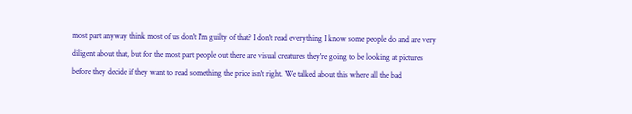most part anyway think most of us don't I'm guilty of that? I don't read everything I know some people do and are very diligent about that, but for the most part people out there are visual creatures they're going to be looking at pictures before they decide if they want to read something the price isn't right. We talked about this where all the bad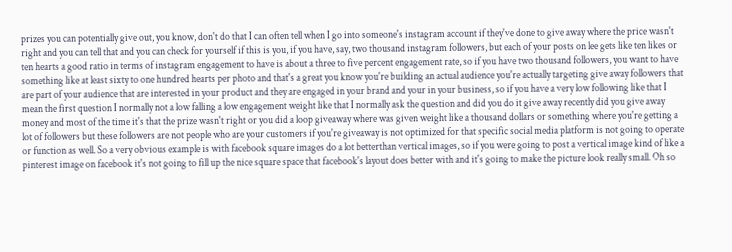prizes you can potentially give out, you know, don't do that I can often tell when I go into someone's instagram account if they've done to give away where the price wasn't right and you can tell that and you can check for yourself if this is you, if you have, say, two thousand instagram followers, but each of your posts on lee gets like ten likes or ten hearts a good ratio in terms of instagram engagement to have is about a three to five percent engagement rate, so if you have two thousand followers, you want to have something like at least sixty to one hundred hearts per photo and that's a great you know you're building an actual audience you're actually targeting give away followers that are part of your audience that are interested in your product and they are engaged in your brand and your in your business, so if you have a very low following like that I mean the first question I normally not a low falling a low engagement weight like that I normally ask the question and did you do it give away recently did you give away money and most of the time it's that the prize wasn't right or you did a loop giveaway where was given weight like a thousand dollars or something where you're getting a lot of followers but these followers are not people who are your customers if you're giveaway is not optimized for that specific social media platform is not going to operate or function as well. So a very obvious example is with facebook square images do a lot betterthan vertical images, so if you were going to post a vertical image kind of like a pinterest image on facebook it's not going to fill up the nice square space that facebook's layout does better with and it's going to make the picture look really small. Oh so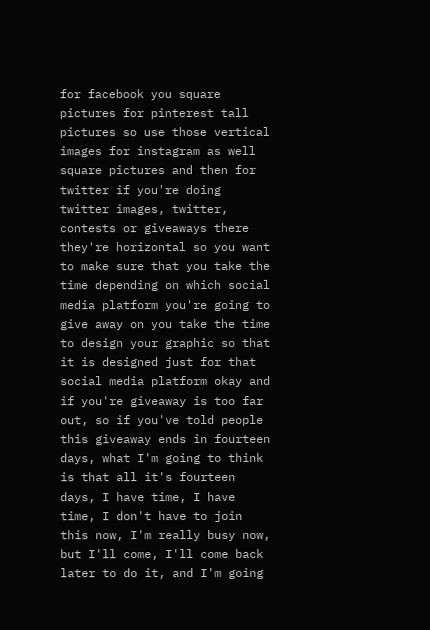for facebook you square pictures for pinterest tall pictures so use those vertical images for instagram as well square pictures and then for twitter if you're doing twitter images, twitter, contests or giveaways there they're horizontal so you want to make sure that you take the time depending on which social media platform you're going to give away on you take the time to design your graphic so that it is designed just for that social media platform okay and if you're giveaway is too far out, so if you've told people this giveaway ends in fourteen days, what I'm going to think is that all it's fourteen days, I have time, I have time, I don't have to join this now, I'm really busy now, but I'll come, I'll come back later to do it, and I'm going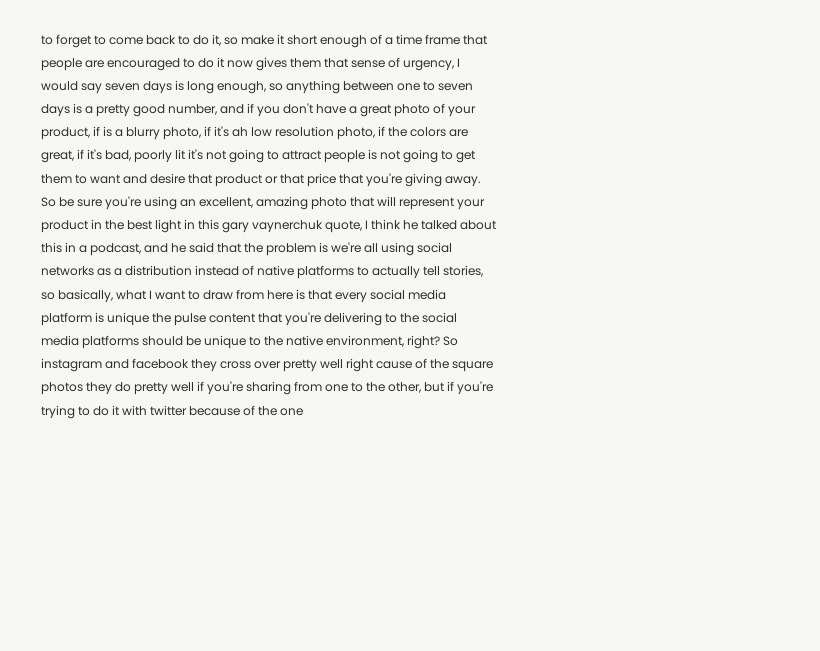to forget to come back to do it, so make it short enough of a time frame that people are encouraged to do it now gives them that sense of urgency, I would say seven days is long enough, so anything between one to seven days is a pretty good number, and if you don't have a great photo of your product, if is a blurry photo, if it's ah low resolution photo, if the colors are great, if it's bad, poorly lit it's not going to attract people is not going to get them to want and desire that product or that price that you're giving away. So be sure you're using an excellent, amazing photo that will represent your product in the best light in this gary vaynerchuk quote, I think he talked about this in a podcast, and he said that the problem is we're all using social networks as a distribution instead of native platforms to actually tell stories, so basically, what I want to draw from here is that every social media platform is unique the pulse content that you're delivering to the social media platforms should be unique to the native environment, right? So instagram and facebook they cross over pretty well right cause of the square photos they do pretty well if you're sharing from one to the other, but if you're trying to do it with twitter because of the one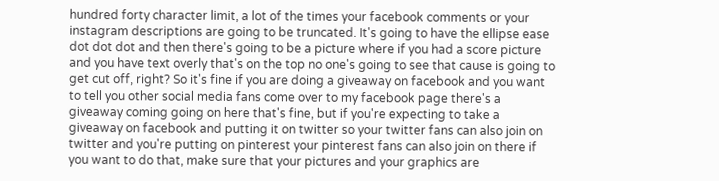hundred forty character limit, a lot of the times your facebook comments or your instagram descriptions are going to be truncated. It's going to have the ellipse ease dot dot dot and then there's going to be a picture where if you had a score picture and you have text overly that's on the top no one's going to see that cause is going to get cut off, right? So it's fine if you are doing a giveaway on facebook and you want to tell you other social media fans come over to my facebook page there's a giveaway coming going on here that's fine, but if you're expecting to take a giveaway on facebook and putting it on twitter so your twitter fans can also join on twitter and you're putting on pinterest your pinterest fans can also join on there if you want to do that, make sure that your pictures and your graphics are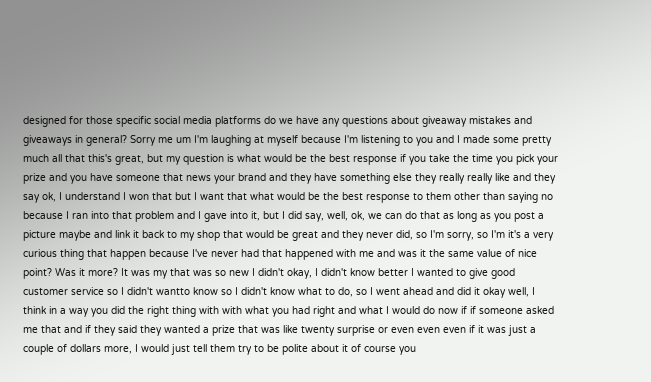designed for those specific social media platforms do we have any questions about giveaway mistakes and giveaways in general? Sorry me um I'm laughing at myself because I'm listening to you and I made some pretty much all that this's great, but my question is what would be the best response if you take the time you pick your prize and you have someone that news your brand and they have something else they really really like and they say ok, I understand I won that but I want that what would be the best response to them other than saying no because I ran into that problem and I gave into it, but I did say, well, ok, we can do that as long as you post a picture maybe and link it back to my shop that would be great and they never did, so I'm sorry, so I'm it's a very curious thing that happen because I've never had that happened with me and was it the same value of nice point? Was it more? It was my that was so new I didn't okay, I didn't know better I wanted to give good customer service so I didn't wantto know so I didn't know what to do, so I went ahead and did it okay well, I think in a way you did the right thing with with what you had right and what I would do now if if someone asked me that and if they said they wanted a prize that was like twenty surprise or even even even if it was just a couple of dollars more, I would just tell them try to be polite about it of course you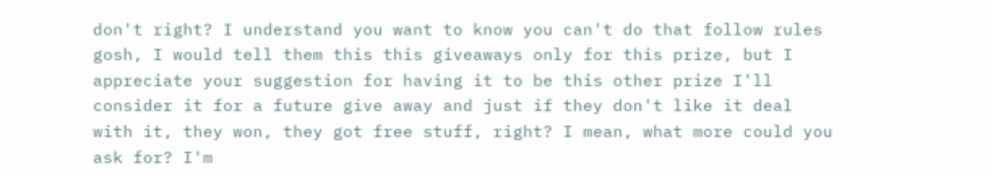don't right? I understand you want to know you can't do that follow rules gosh, I would tell them this this giveaways only for this prize, but I appreciate your suggestion for having it to be this other prize I'll consider it for a future give away and just if they don't like it deal with it, they won, they got free stuff, right? I mean, what more could you ask for? I'm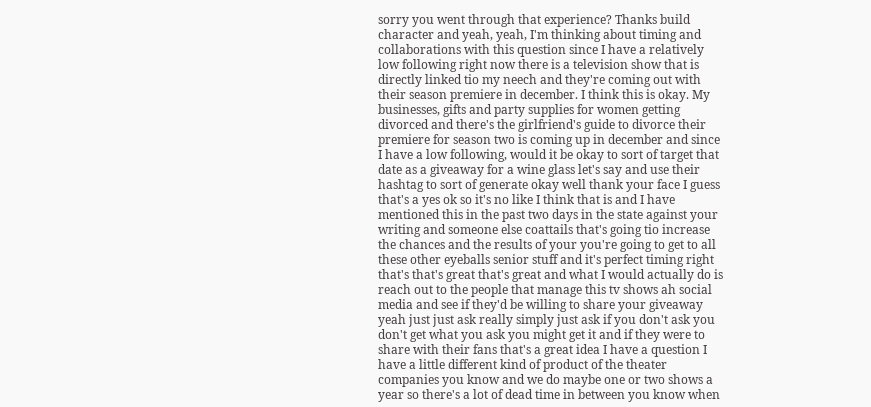sorry you went through that experience? Thanks build character and yeah, yeah, I'm thinking about timing and collaborations with this question since I have a relatively low following right now there is a television show that is directly linked tio my neech and they're coming out with their season premiere in december. I think this is okay. My businesses, gifts and party supplies for women getting divorced and there's the girlfriend's guide to divorce their premiere for season two is coming up in december and since I have a low following, would it be okay to sort of target that date as a giveaway for a wine glass let's say and use their hashtag to sort of generate okay well thank your face I guess that's a yes ok so it's no like I think that is and I have mentioned this in the past two days in the state against your writing and someone else coattails that's going tio increase the chances and the results of your you're going to get to all these other eyeballs senior stuff and it's perfect timing right that's that's great that's great and what I would actually do is reach out to the people that manage this tv shows ah social media and see if they'd be willing to share your giveaway yeah just just ask really simply just ask if you don't ask you don't get what you ask you might get it and if they were to share with their fans that's a great idea I have a question I have a little different kind of product of the theater companies you know and we do maybe one or two shows a year so there's a lot of dead time in between you know when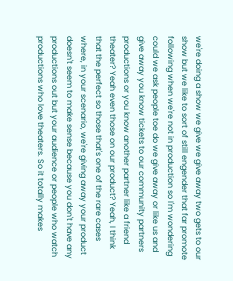we're doing a show we give we give away two gets to our show but we like to sort of still engender that far promote following when we're not in production so I'm wondering could we ask people toe do we give away or like us and give away you know tickets to our community partners productions or you know another partner like a friend theater? Yeah even those on our product? Yeah, I think that the perfect so those that's one of the rare cases where, in your scenario, we're giving away your product doesn't seem to make sense because you don't have any productions out but your audience or people who watch productions who love theaters. So it totally makes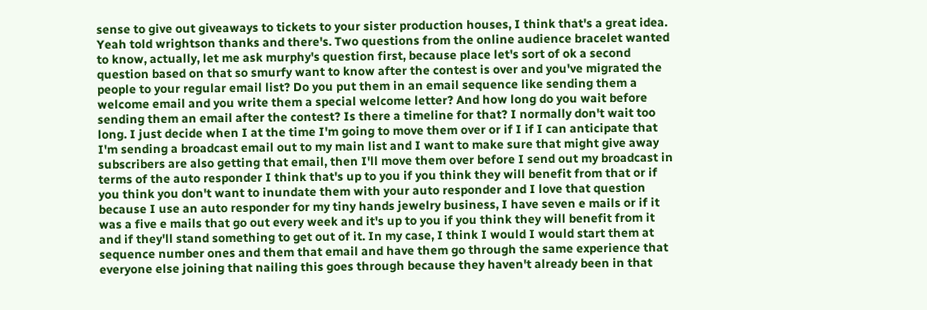sense to give out giveaways to tickets to your sister production houses, I think that's a great idea. Yeah told wrightson thanks and there's. Two questions from the online audience bracelet wanted to know, actually, let me ask murphy's question first, because place let's sort of ok a second question based on that so smurfy want to know after the contest is over and you've migrated the people to your regular email list? Do you put them in an email sequence like sending them a welcome email and you write them a special welcome letter? And how long do you wait before sending them an email after the contest? Is there a timeline for that? I normally don't wait too long. I just decide when I at the time I'm going to move them over or if I if I can anticipate that I'm sending a broadcast email out to my main list and I want to make sure that might give away subscribers are also getting that email, then I'll move them over before I send out my broadcast in terms of the auto responder I think that's up to you if you think they will benefit from that or if you think you don't want to inundate them with your auto responder and I love that question because I use an auto responder for my tiny hands jewelry business, I have seven e mails or if it was a five e mails that go out every week and it's up to you if you think they will benefit from it and if they'll stand something to get out of it. In my case, I think I would I would start them at sequence number ones and them that email and have them go through the same experience that everyone else joining that nailing this goes through because they haven't already been in that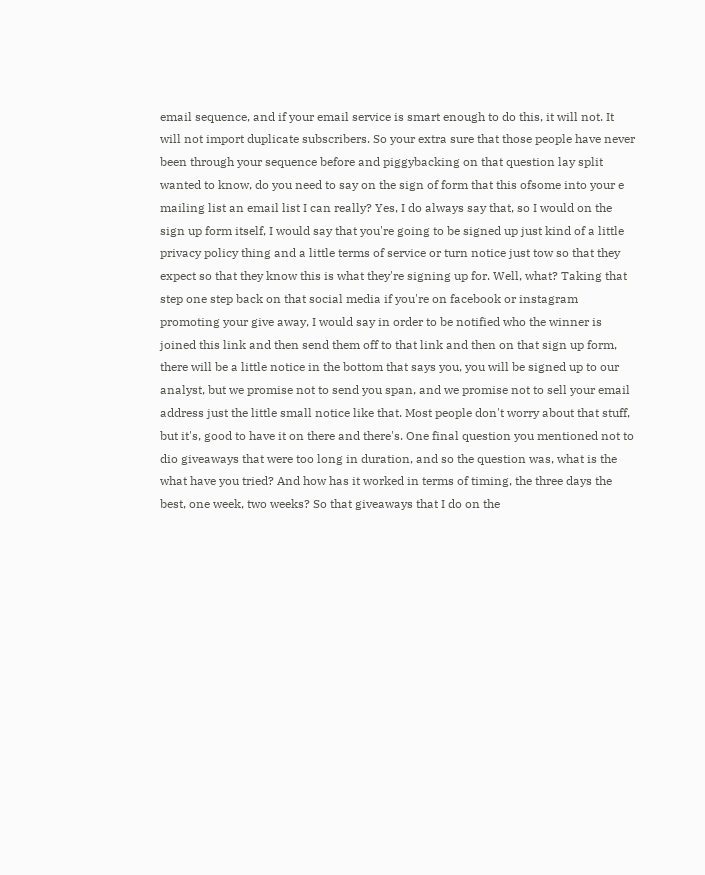email sequence, and if your email service is smart enough to do this, it will not. It will not import duplicate subscribers. So your extra sure that those people have never been through your sequence before and piggybacking on that question lay split wanted to know, do you need to say on the sign of form that this ofsome into your e mailing list an email list I can really? Yes, I do always say that, so I would on the sign up form itself, I would say that you're going to be signed up just kind of a little privacy policy thing and a little terms of service or turn notice just tow so that they expect so that they know this is what they're signing up for. Well, what? Taking that step one step back on that social media if you're on facebook or instagram promoting your give away, I would say in order to be notified who the winner is joined this link and then send them off to that link and then on that sign up form, there will be a little notice in the bottom that says you, you will be signed up to our analyst, but we promise not to send you span, and we promise not to sell your email address just the little small notice like that. Most people don't worry about that stuff, but it's, good to have it on there and there's. One final question you mentioned not to dio giveaways that were too long in duration, and so the question was, what is the what have you tried? And how has it worked in terms of timing, the three days the best, one week, two weeks? So that giveaways that I do on the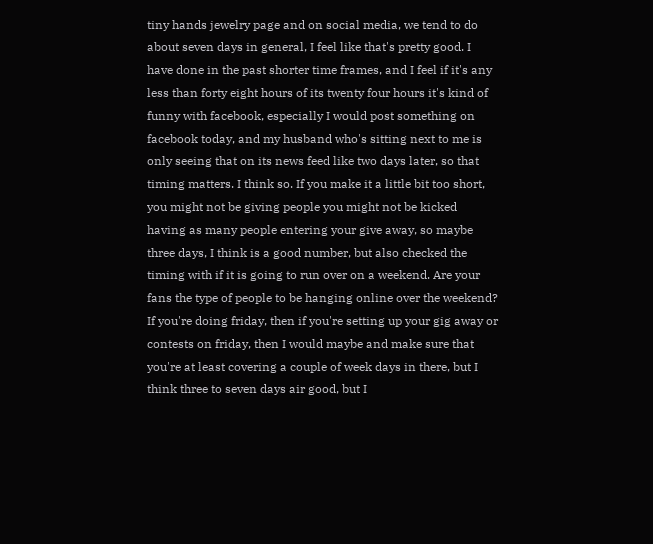tiny hands jewelry page and on social media, we tend to do about seven days in general, I feel like that's pretty good. I have done in the past shorter time frames, and I feel if it's any less than forty eight hours of its twenty four hours it's kind of funny with facebook, especially I would post something on facebook today, and my husband who's sitting next to me is only seeing that on its news feed like two days later, so that timing matters. I think so. If you make it a little bit too short, you might not be giving people you might not be kicked having as many people entering your give away, so maybe three days, I think is a good number, but also checked the timing with if it is going to run over on a weekend. Are your fans the type of people to be hanging online over the weekend? If you're doing friday, then if you're setting up your gig away or contests on friday, then I would maybe and make sure that you're at least covering a couple of week days in there, but I think three to seven days air good, but I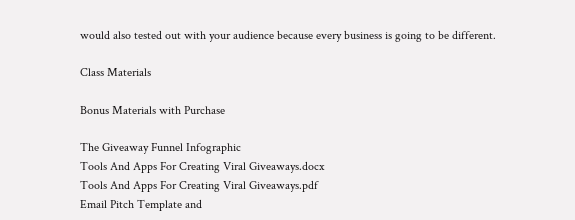would also tested out with your audience because every business is going to be different.

Class Materials

Bonus Materials with Purchase

The Giveaway Funnel Infographic
Tools And Apps For Creating Viral Giveaways.docx
Tools And Apps For Creating Viral Giveaways.pdf
Email Pitch Template and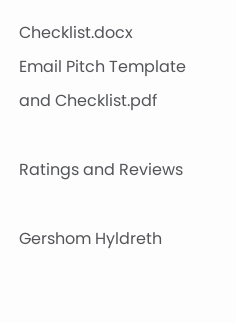Checklist.docx
Email Pitch Template and Checklist.pdf

Ratings and Reviews

Gershom Hyldreth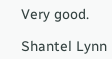Very good.

Shantel Lynn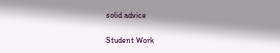solid advice

Student Work